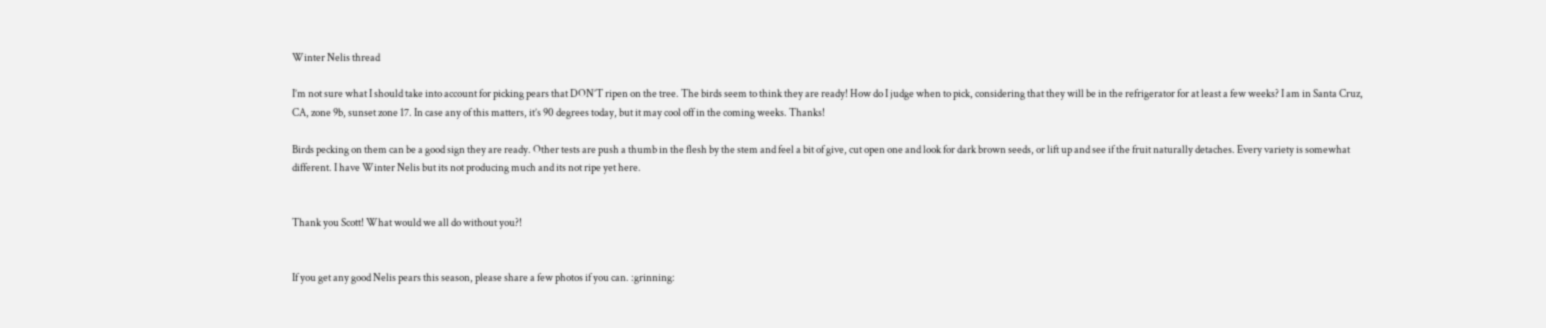Winter Nelis thread

I’m not sure what I should take into account for picking pears that DON’T ripen on the tree. The birds seem to think they are ready! How do I judge when to pick, considering that they will be in the refrigerator for at least a few weeks? I am in Santa Cruz, CA, zone 9b, sunset zone 17. In case any of this matters, it’s 90 degrees today, but it may cool off in the coming weeks. Thanks!

Birds pecking on them can be a good sign they are ready. Other tests are push a thumb in the flesh by the stem and feel a bit of give, cut open one and look for dark brown seeds, or lift up and see if the fruit naturally detaches. Every variety is somewhat different. I have Winter Nelis but its not producing much and its not ripe yet here.


Thank you Scott! What would we all do without you?!


If you get any good Nelis pears this season, please share a few photos if you can. :grinning: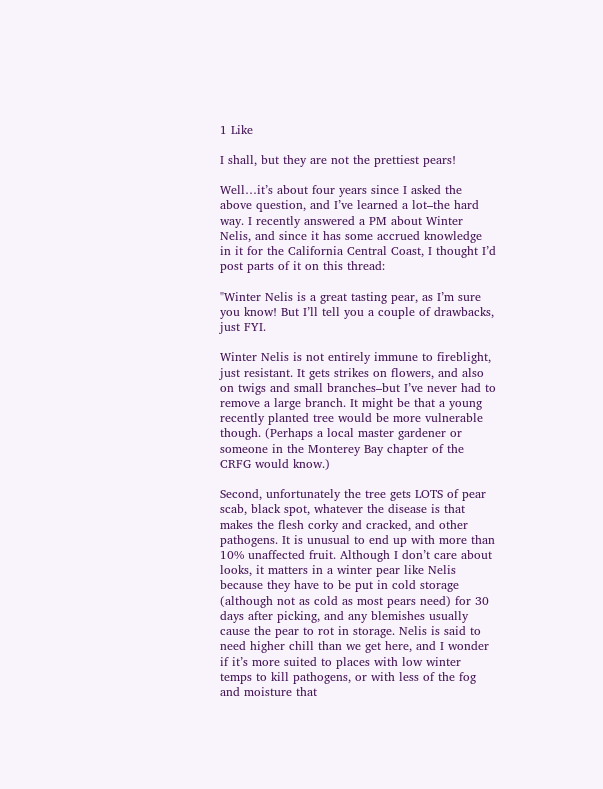1 Like

I shall, but they are not the prettiest pears!

Well…it’s about four years since I asked the above question, and I’ve learned a lot–the hard way. I recently answered a PM about Winter Nelis, and since it has some accrued knowledge in it for the California Central Coast, I thought I’d post parts of it on this thread:

"Winter Nelis is a great tasting pear, as I’m sure you know! But I’ll tell you a couple of drawbacks, just FYI.

Winter Nelis is not entirely immune to fireblight, just resistant. It gets strikes on flowers, and also on twigs and small branches–but I’ve never had to remove a large branch. It might be that a young recently planted tree would be more vulnerable though. (Perhaps a local master gardener or someone in the Monterey Bay chapter of the CRFG would know.)

Second, unfortunately the tree gets LOTS of pear scab, black spot, whatever the disease is that makes the flesh corky and cracked, and other pathogens. It is unusual to end up with more than 10% unaffected fruit. Although I don’t care about looks, it matters in a winter pear like Nelis because they have to be put in cold storage (although not as cold as most pears need) for 30 days after picking, and any blemishes usually cause the pear to rot in storage. Nelis is said to need higher chill than we get here, and I wonder if it’s more suited to places with low winter temps to kill pathogens, or with less of the fog and moisture that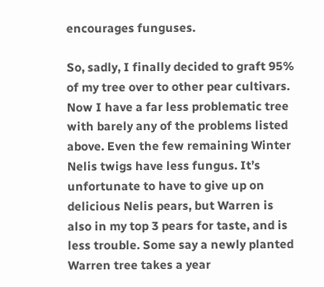encourages funguses.

So, sadly, I finally decided to graft 95% of my tree over to other pear cultivars. Now I have a far less problematic tree with barely any of the problems listed above. Even the few remaining Winter Nelis twigs have less fungus. It’s unfortunate to have to give up on delicious Nelis pears, but Warren is also in my top 3 pears for taste, and is less trouble. Some say a newly planted Warren tree takes a year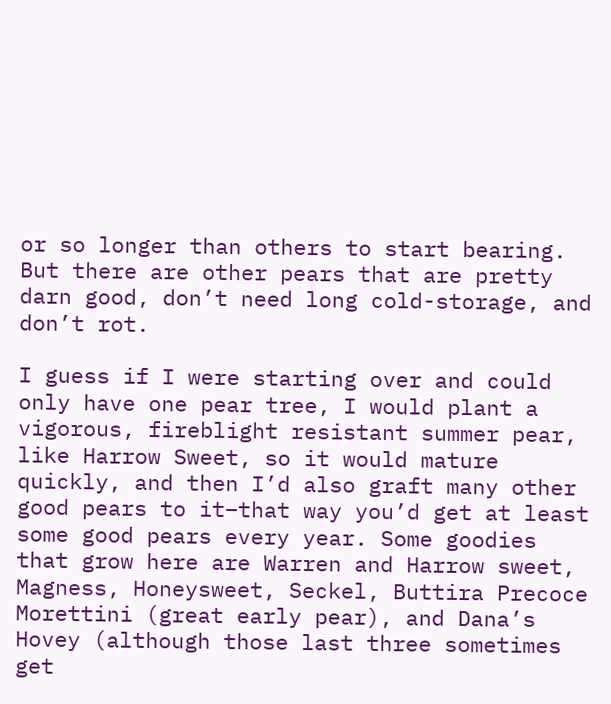or so longer than others to start bearing. But there are other pears that are pretty darn good, don’t need long cold-storage, and don’t rot.

I guess if I were starting over and could only have one pear tree, I would plant a vigorous, fireblight resistant summer pear, like Harrow Sweet, so it would mature quickly, and then I’d also graft many other good pears to it–that way you’d get at least some good pears every year. Some goodies that grow here are Warren and Harrow sweet, Magness, Honeysweet, Seckel, Buttira Precoce Morettini (great early pear), and Dana’s Hovey (although those last three sometimes get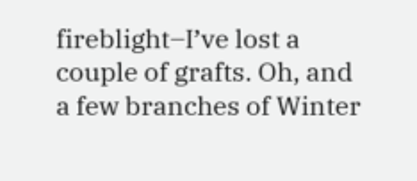fireblight–I’ve lost a couple of grafts. Oh, and a few branches of Winter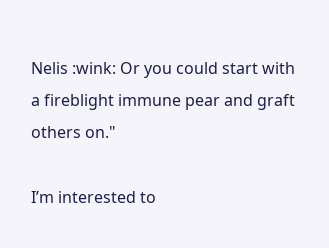Nelis :wink: Or you could start with a fireblight immune pear and graft others on."

I’m interested to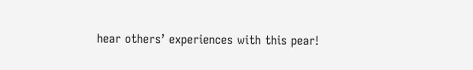hear others’ experiences with this pear!